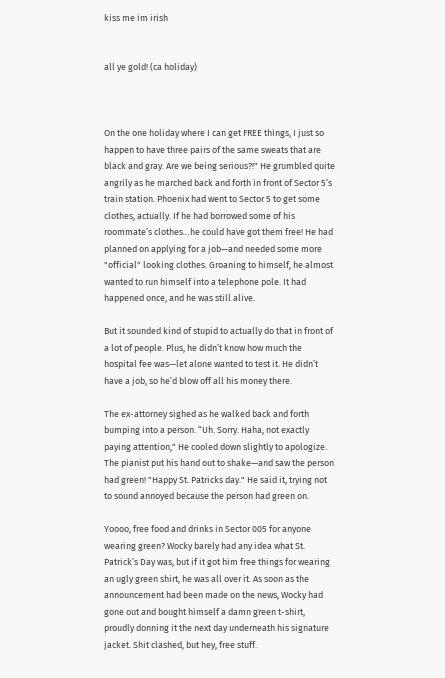kiss me im irish


all ye gold! (ca holiday)



On the one holiday where I can get FREE things, I just so happen to have three pairs of the same sweats that are black and gray. Are we being serious?!" He grumbled quite angrily as he marched back and forth in front of Sector 5’s train station. Phoenix had went to Sector 5 to get some clothes, actually. If he had borrowed some of his roommate’s clothes…he could have got them free! He had planned on applying for a job—and needed some more "official" looking clothes. Groaning to himself, he almost wanted to run himself into a telephone pole. It had happened once, and he was still alive.

But it sounded kind of stupid to actually do that in front of a lot of people. Plus, he didn’t know how much the hospital fee was—let alone wanted to test it. He didn’t have a job, so he’d blow off all his money there.

The ex-attorney sighed as he walked back and forth bumping into a person. “Uh. Sorry. Haha, not exactly paying attention," He cooled down slightly to apologize. The pianist put his hand out to shake—and saw the person had green! "Happy St. Patricks day." He said it, trying not to sound annoyed because the person had green on.

Yoooo, free food and drinks in Sector 005 for anyone wearing green? Wocky barely had any idea what St. Patrick’s Day was, but if it got him free things for wearing an ugly green shirt, he was all over it. As soon as the announcement had been made on the news, Wocky had gone out and bought himself a damn green t-shirt, proudly donning it the next day underneath his signature jacket. Shit clashed, but hey, free stuff.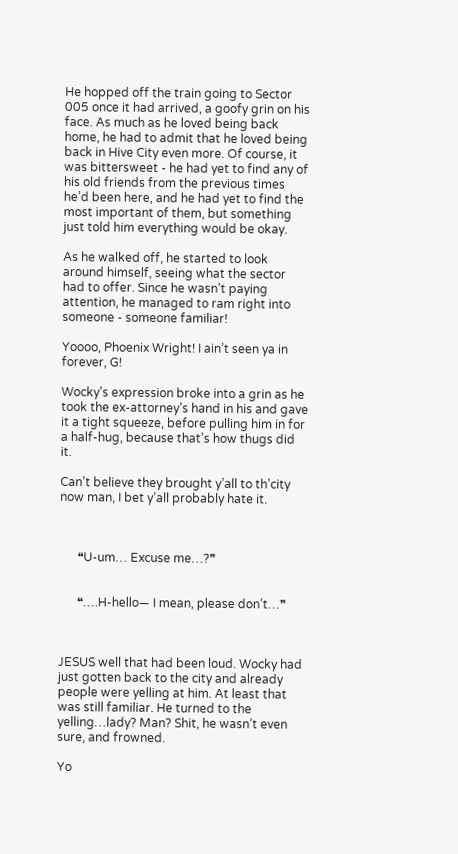He hopped off the train going to Sector 005 once it had arrived, a goofy grin on his face. As much as he loved being back home, he had to admit that he loved being back in Hive City even more. Of course, it was bittersweet - he had yet to find any of his old friends from the previous times he’d been here, and he had yet to find the most important of them, but something just told him everything would be okay.

As he walked off, he started to look around himself, seeing what the sector had to offer. Since he wasn’t paying attention, he managed to ram right into someone - someone familiar!

Yoooo, Phoenix Wright! I ain’t seen ya in forever, G!

Wocky’s expression broke into a grin as he took the ex-attorney’s hand in his and gave it a tight squeeze, before pulling him in for a half-hug, because that’s how thugs did it.

Can’t believe they brought y’all to th’city now man, I bet y’all probably hate it.



      ❝U-um… Excuse me…?❞


      ❝….H-hello— I mean, please don’t…❞



JESUS well that had been loud. Wocky had just gotten back to the city and already people were yelling at him. At least that was still familiar. He turned to the yelling…lady? Man? Shit, he wasn’t even sure, and frowned.

Yo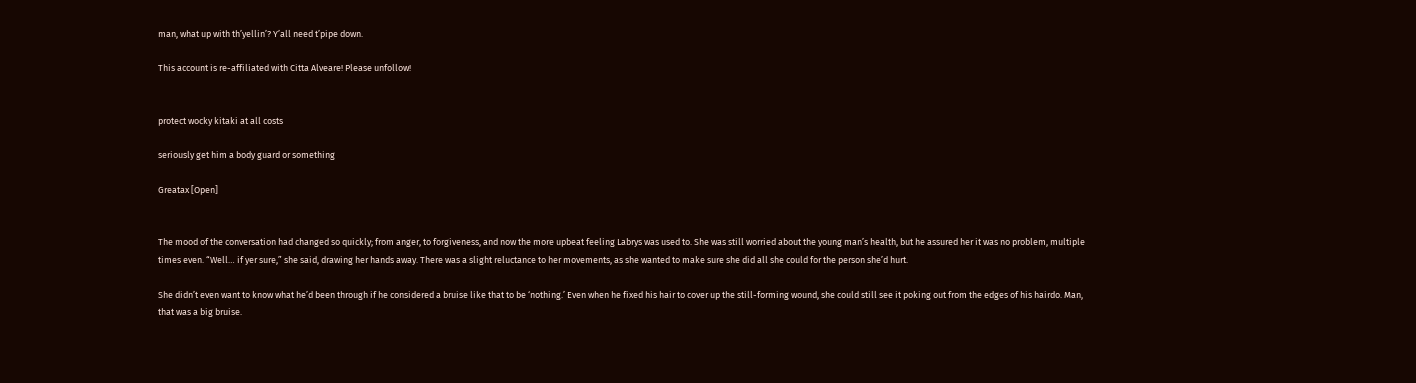man, what up with th’yellin’? Y’all need t’pipe down.

This account is re-affiliated with Citta Alveare! Please unfollow!


protect wocky kitaki at all costs

seriously get him a body guard or something

Greatax [Open]


The mood of the conversation had changed so quickly; from anger, to forgiveness, and now the more upbeat feeling Labrys was used to. She was still worried about the young man’s health, but he assured her it was no problem, multiple times even. “Well… if yer sure,” she said, drawing her hands away. There was a slight reluctance to her movements, as she wanted to make sure she did all she could for the person she’d hurt.

She didn’t even want to know what he’d been through if he considered a bruise like that to be ‘nothing.’ Even when he fixed his hair to cover up the still-forming wound, she could still see it poking out from the edges of his hairdo. Man, that was a big bruise.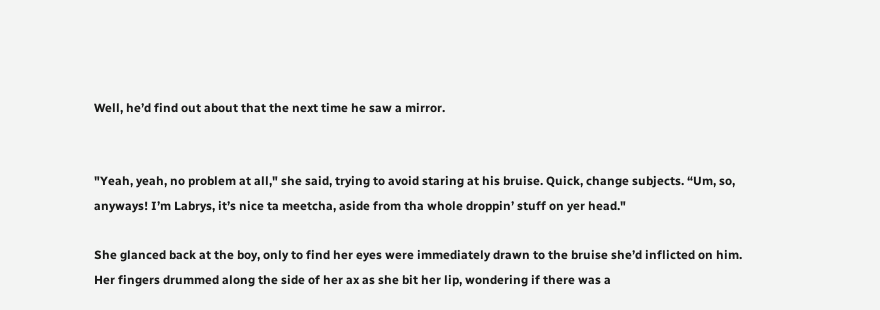Well, he’d find out about that the next time he saw a mirror.


"Yeah, yeah, no problem at all," she said, trying to avoid staring at his bruise. Quick, change subjects. “Um, so, anyways! I’m Labrys, it’s nice ta meetcha, aside from tha whole droppin’ stuff on yer head."

She glanced back at the boy, only to find her eyes were immediately drawn to the bruise she’d inflicted on him. Her fingers drummed along the side of her ax as she bit her lip, wondering if there was a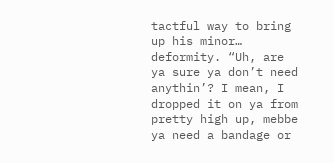tactful way to bring up his minor… deformity. “Uh, are ya sure ya don’t need anythin’? I mean, I dropped it on ya from pretty high up, mebbe ya need a bandage or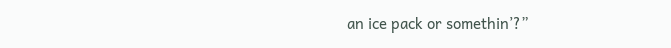an ice pack or somethin’?”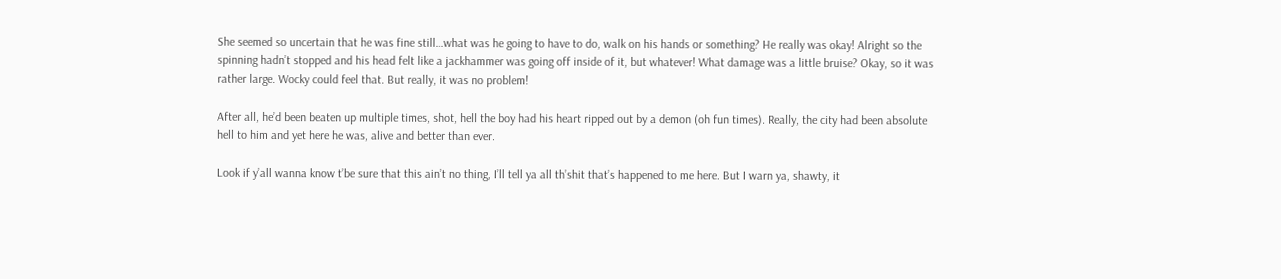She seemed so uncertain that he was fine still…what was he going to have to do, walk on his hands or something? He really was okay! Alright so the spinning hadn’t stopped and his head felt like a jackhammer was going off inside of it, but whatever! What damage was a little bruise? Okay, so it was rather large. Wocky could feel that. But really, it was no problem!

After all, he’d been beaten up multiple times, shot, hell the boy had his heart ripped out by a demon (oh fun times). Really, the city had been absolute hell to him and yet here he was, alive and better than ever.

Look if y’all wanna know t’be sure that this ain’t no thing, I’ll tell ya all th’shit that’s happened to me here. But I warn ya, shawty, it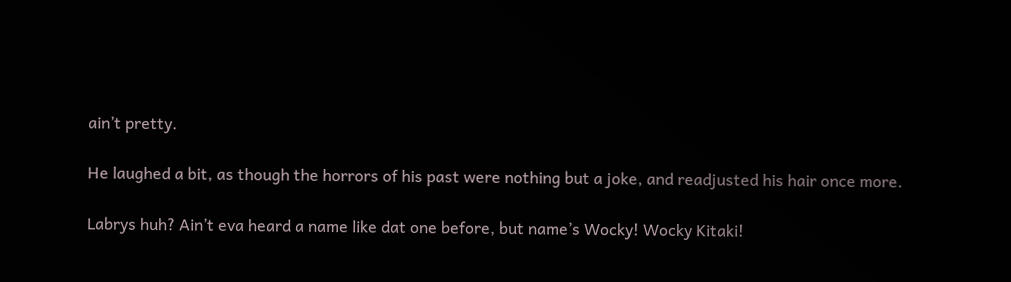ain’t pretty.

He laughed a bit, as though the horrors of his past were nothing but a joke, and readjusted his hair once more.

Labrys huh? Ain’t eva heard a name like dat one before, but name’s Wocky! Wocky Kitaki!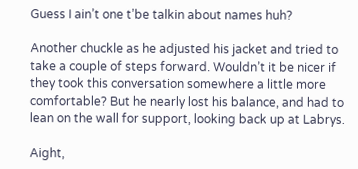Guess I ain’t one t’be talkin about names huh?

Another chuckle as he adjusted his jacket and tried to take a couple of steps forward. Wouldn’t it be nicer if they took this conversation somewhere a little more comfortable? But he nearly lost his balance, and had to lean on the wall for support, looking back up at Labrys.

Aight,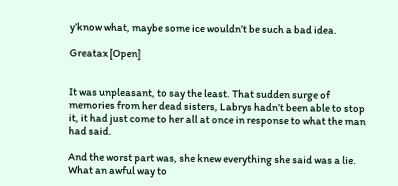y’know what, maybe some ice wouldn’t be such a bad idea.

Greatax [Open]


It was unpleasant, to say the least. That sudden surge of memories from her dead sisters, Labrys hadn’t been able to stop it, it had just come to her all at once in response to what the man had said.

And the worst part was, she knew everything she said was a lie. What an awful way to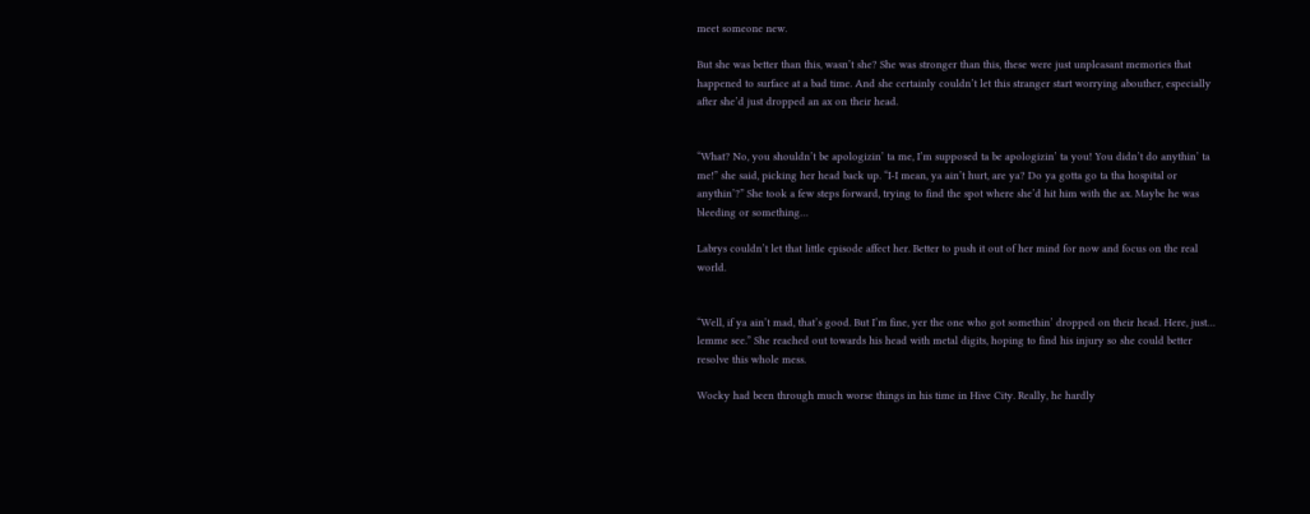meet someone new.

But she was better than this, wasn’t she? She was stronger than this, these were just unpleasant memories that happened to surface at a bad time. And she certainly couldn’t let this stranger start worrying abouther, especially after she’d just dropped an ax on their head.


“What? No, you shouldn’t be apologizin’ ta me, I’m supposed ta be apologizin’ ta you! You didn’t do anythin’ ta me!” she said, picking her head back up. “I-I mean, ya ain’t hurt, are ya? Do ya gotta go ta tha hospital or anythin’?” She took a few steps forward, trying to find the spot where she’d hit him with the ax. Maybe he was bleeding or something…

Labrys couldn’t let that little episode affect her. Better to push it out of her mind for now and focus on the real world.


“Well, if ya ain’t mad, that’s good. But I’m fine, yer the one who got somethin’ dropped on their head. Here, just… lemme see.” She reached out towards his head with metal digits, hoping to find his injury so she could better resolve this whole mess.

Wocky had been through much worse things in his time in Hive City. Really, he hardly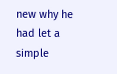new why he had let a simple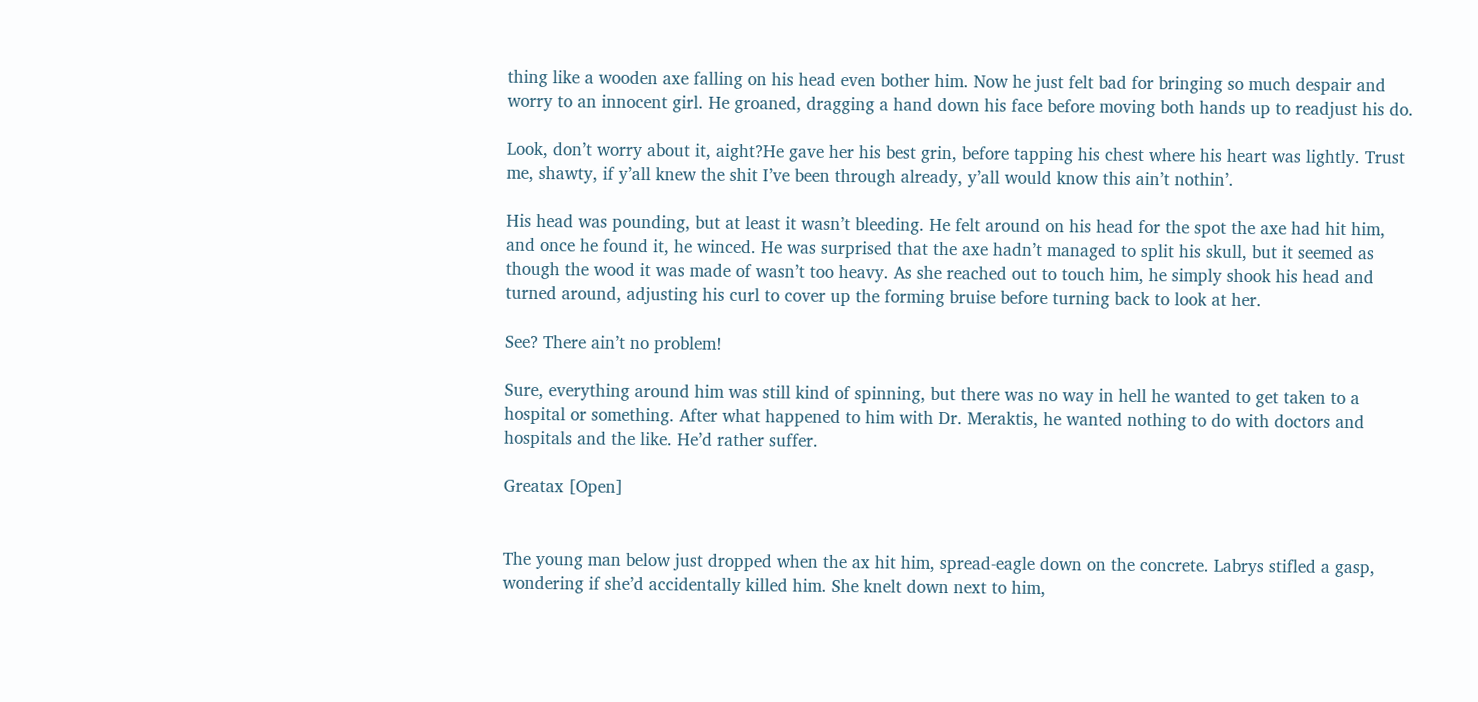thing like a wooden axe falling on his head even bother him. Now he just felt bad for bringing so much despair and worry to an innocent girl. He groaned, dragging a hand down his face before moving both hands up to readjust his do.

Look, don’t worry about it, aight?He gave her his best grin, before tapping his chest where his heart was lightly. Trust me, shawty, if y’all knew the shit I’ve been through already, y’all would know this ain’t nothin’.

His head was pounding, but at least it wasn’t bleeding. He felt around on his head for the spot the axe had hit him, and once he found it, he winced. He was surprised that the axe hadn’t managed to split his skull, but it seemed as though the wood it was made of wasn’t too heavy. As she reached out to touch him, he simply shook his head and turned around, adjusting his curl to cover up the forming bruise before turning back to look at her.

See? There ain’t no problem!

Sure, everything around him was still kind of spinning, but there was no way in hell he wanted to get taken to a hospital or something. After what happened to him with Dr. Meraktis, he wanted nothing to do with doctors and hospitals and the like. He’d rather suffer.

Greatax [Open]


The young man below just dropped when the ax hit him, spread-eagle down on the concrete. Labrys stifled a gasp, wondering if she’d accidentally killed him. She knelt down next to him,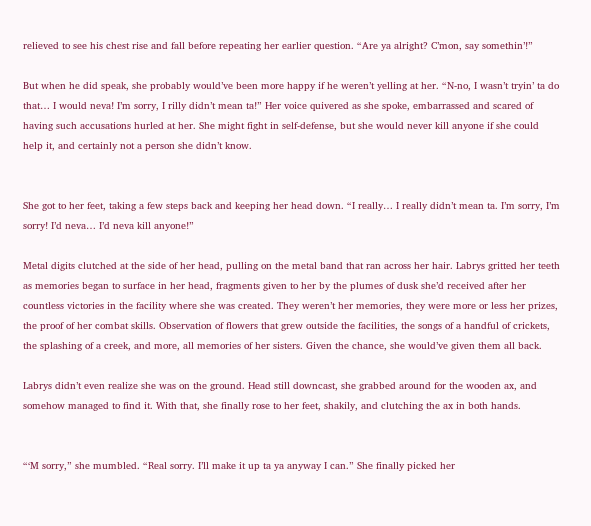relieved to see his chest rise and fall before repeating her earlier question. “Are ya alright? C’mon, say somethin’!”

But when he did speak, she probably would’ve been more happy if he weren’t yelling at her. “N-no, I wasn’t tryin’ ta do that… I would neva! I’m sorry, I rilly didn’t mean ta!” Her voice quivered as she spoke, embarrassed and scared of having such accusations hurled at her. She might fight in self-defense, but she would never kill anyone if she could help it, and certainly not a person she didn’t know.


She got to her feet, taking a few steps back and keeping her head down. “I really… I really didn’t mean ta. I’m sorry, I’m sorry! I’d neva… I’d neva kill anyone!”

Metal digits clutched at the side of her head, pulling on the metal band that ran across her hair. Labrys gritted her teeth as memories began to surface in her head, fragments given to her by the plumes of dusk she’d received after her countless victories in the facility where she was created. They weren’t her memories, they were more or less her prizes, the proof of her combat skills. Observation of flowers that grew outside the facilities, the songs of a handful of crickets, the splashing of a creek, and more, all memories of her sisters. Given the chance, she would’ve given them all back.

Labrys didn’t even realize she was on the ground. Head still downcast, she grabbed around for the wooden ax, and somehow managed to find it. With that, she finally rose to her feet, shakily, and clutching the ax in both hands.


“‘M sorry,” she mumbled. “Real sorry. I’ll make it up ta ya anyway I can.” She finally picked her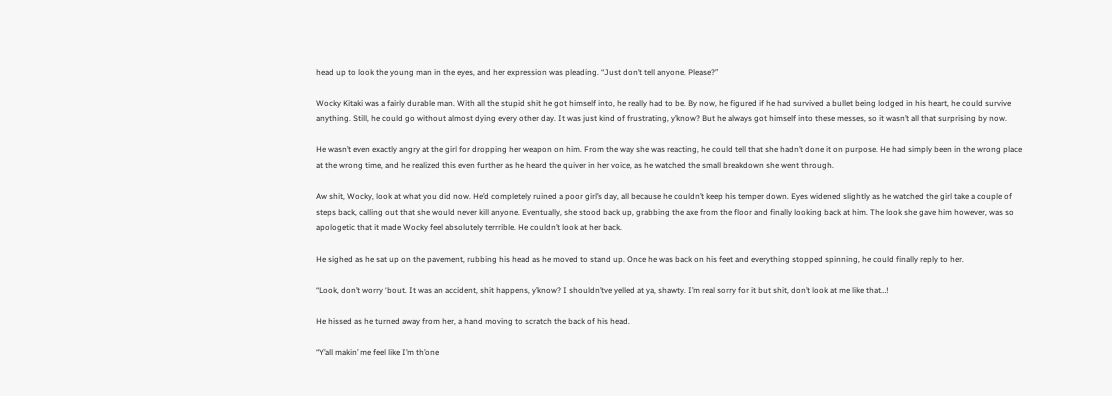head up to look the young man in the eyes, and her expression was pleading. “Just don’t tell anyone. Please?”

Wocky Kitaki was a fairly durable man. With all the stupid shit he got himself into, he really had to be. By now, he figured if he had survived a bullet being lodged in his heart, he could survive anything. Still, he could go without almost dying every other day. It was just kind of frustrating, y’know? But he always got himself into these messes, so it wasn’t all that surprising by now.

He wasn’t even exactly angry at the girl for dropping her weapon on him. From the way she was reacting, he could tell that she hadn’t done it on purpose. He had simply been in the wrong place at the wrong time, and he realized this even further as he heard the quiver in her voice, as he watched the small breakdown she went through.

Aw shit, Wocky, look at what you did now. He’d completely ruined a poor girl’s day, all because he couldn’t keep his temper down. Eyes widened slightly as he watched the girl take a couple of steps back, calling out that she would never kill anyone. Eventually, she stood back up, grabbing the axe from the floor and finally looking back at him. The look she gave him however, was so apologetic that it made Wocky feel absolutely terrrible. He couldn’t look at her back.

He sighed as he sat up on the pavement, rubbing his head as he moved to stand up. Once he was back on his feet and everything stopped spinning, he could finally reply to her.

“Look, don’t worry ‘bout. It was an accident, shit happens, y’know? I shouldn’tve yelled at ya, shawty. I’m real sorry for it but shit, don’t look at me like that…!

He hissed as he turned away from her, a hand moving to scratch the back of his head.

“Y’all makin’ me feel like I’m th’one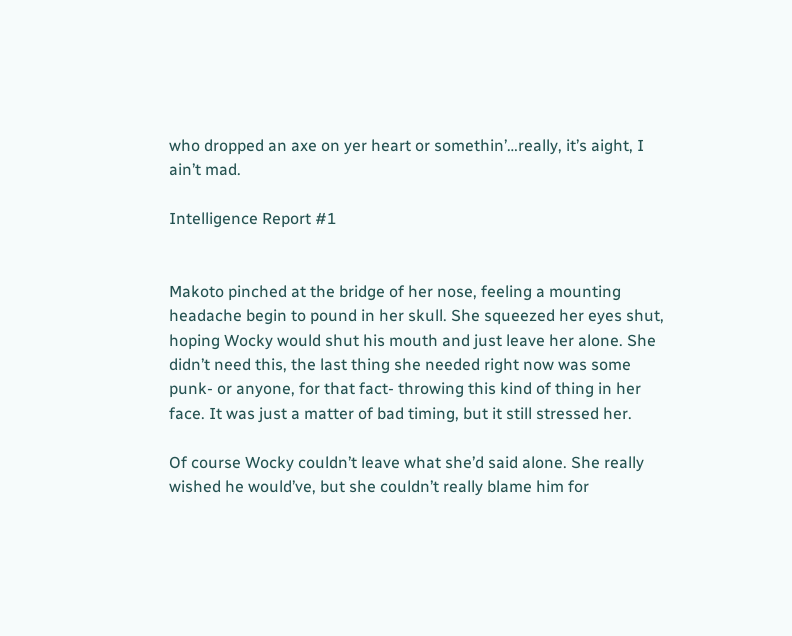who dropped an axe on yer heart or somethin’…really, it’s aight, I ain’t mad.

Intelligence Report #1


Makoto pinched at the bridge of her nose, feeling a mounting headache begin to pound in her skull. She squeezed her eyes shut, hoping Wocky would shut his mouth and just leave her alone. She didn’t need this, the last thing she needed right now was some punk- or anyone, for that fact- throwing this kind of thing in her face. It was just a matter of bad timing, but it still stressed her.

Of course Wocky couldn’t leave what she’d said alone. She really wished he would’ve, but she couldn’t really blame him for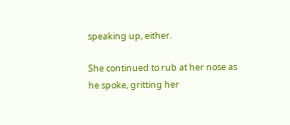speaking up, either.

She continued to rub at her nose as he spoke, gritting her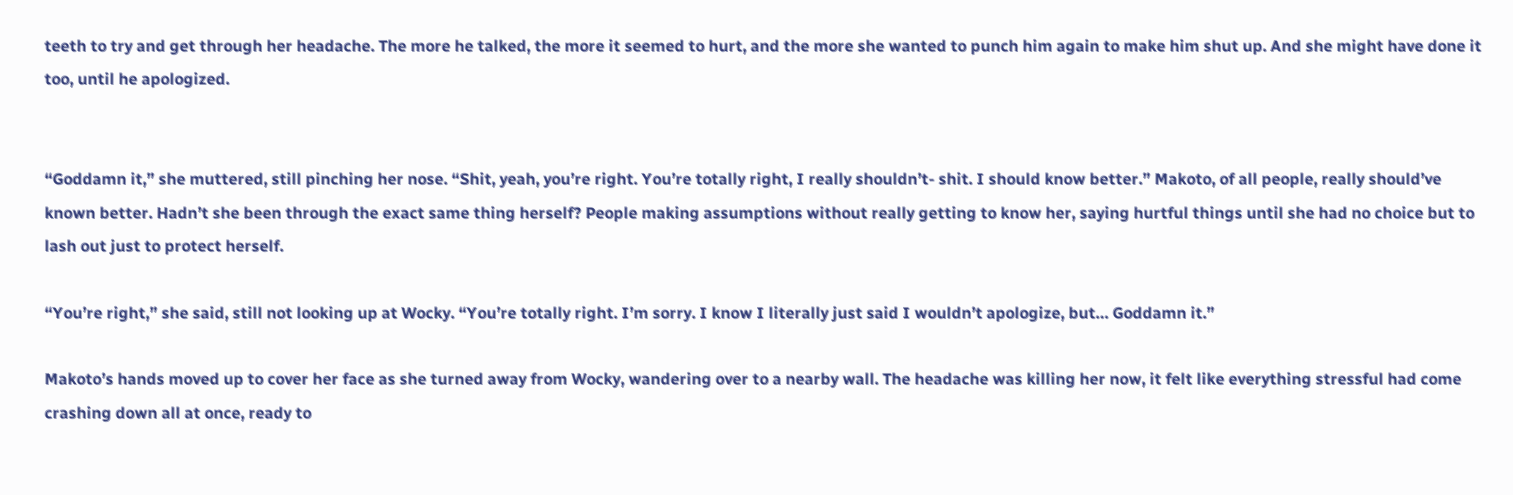teeth to try and get through her headache. The more he talked, the more it seemed to hurt, and the more she wanted to punch him again to make him shut up. And she might have done it too, until he apologized.


“Goddamn it,” she muttered, still pinching her nose. “Shit, yeah, you’re right. You’re totally right, I really shouldn’t- shit. I should know better.” Makoto, of all people, really should’ve known better. Hadn’t she been through the exact same thing herself? People making assumptions without really getting to know her, saying hurtful things until she had no choice but to lash out just to protect herself.

“You’re right,” she said, still not looking up at Wocky. “You’re totally right. I’m sorry. I know I literally just said I wouldn’t apologize, but… Goddamn it.”

Makoto’s hands moved up to cover her face as she turned away from Wocky, wandering over to a nearby wall. The headache was killing her now, it felt like everything stressful had come crashing down all at once, ready to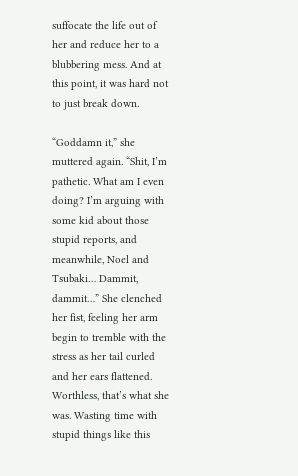suffocate the life out of her and reduce her to a blubbering mess. And at this point, it was hard not to just break down.

“Goddamn it,” she muttered again. “Shit, I’m pathetic. What am I even doing? I’m arguing with some kid about those stupid reports, and meanwhile, Noel and Tsubaki… Dammit, dammit…” She clenched her fist, feeling her arm begin to tremble with the stress as her tail curled and her ears flattened. Worthless, that’s what she was. Wasting time with stupid things like this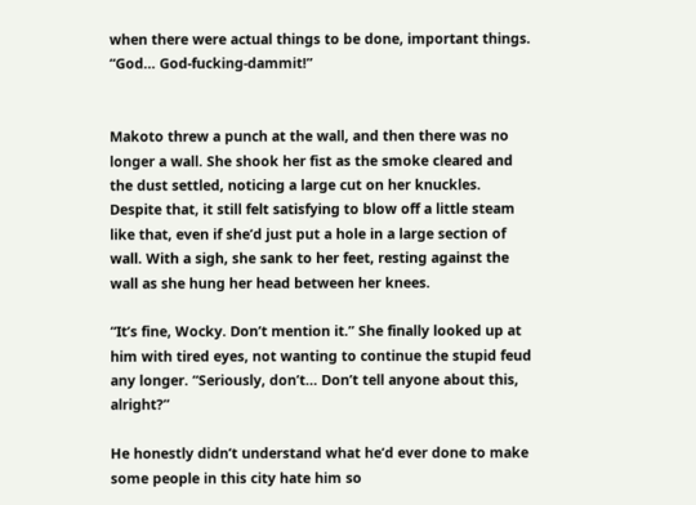when there were actual things to be done, important things. “God… God-fucking-dammit!”


Makoto threw a punch at the wall, and then there was no longer a wall. She shook her fist as the smoke cleared and the dust settled, noticing a large cut on her knuckles. Despite that, it still felt satisfying to blow off a little steam like that, even if she’d just put a hole in a large section of wall. With a sigh, she sank to her feet, resting against the wall as she hung her head between her knees.

“It’s fine, Wocky. Don’t mention it.” She finally looked up at him with tired eyes, not wanting to continue the stupid feud any longer. “Seriously, don’t… Don’t tell anyone about this, alright?”

He honestly didn’t understand what he’d ever done to make some people in this city hate him so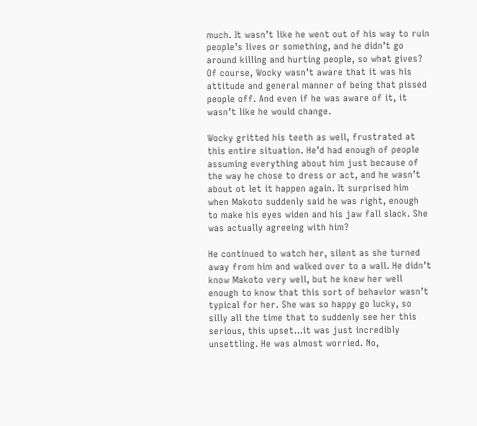much. It wasn’t like he went out of his way to ruin people’s lives or something, and he didn’t go around killing and hurting people, so what gives? Of course, Wocky wasn’t aware that it was his attitude and general manner of being that pissed people off. And even if he was aware of it, it wasn’t like he would change.

Wocky gritted his teeth as well, frustrated at this entire situation. He’d had enough of people assuming everything about him just because of the way he chose to dress or act, and he wasn’t about ot let it happen again. It surprised him when Makoto suddenly said he was right, enough to make his eyes widen and his jaw fall slack. She was actually agreeing with him?

He continued to watch her, silent as she turned away from him and walked over to a wall. He didn’t know Makoto very well, but he knew her well enough to know that this sort of behavior wasn’t typical for her. She was so happy go lucky, so silly all the time that to suddenly see her this serious, this upset…it was just incredibly unsettling. He was almost worried. No,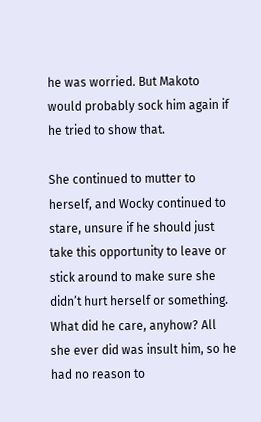he was worried. But Makoto would probably sock him again if he tried to show that.

She continued to mutter to herself, and Wocky continued to stare, unsure if he should just take this opportunity to leave or stick around to make sure she didn’t hurt herself or something. What did he care, anyhow? All she ever did was insult him, so he had no reason to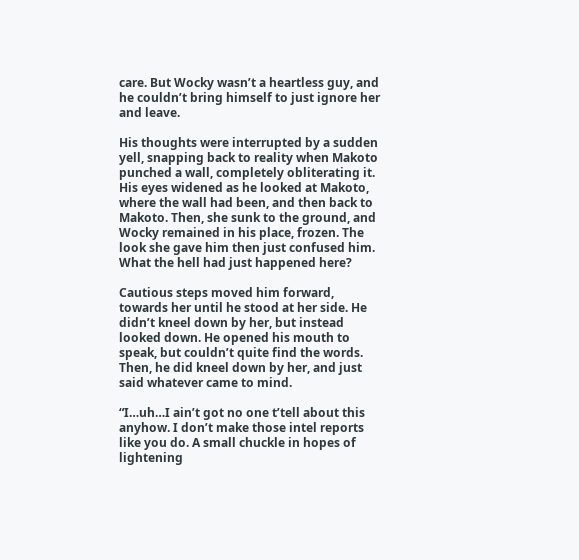care. But Wocky wasn’t a heartless guy, and he couldn’t bring himself to just ignore her and leave.

His thoughts were interrupted by a sudden yell, snapping back to reality when Makoto punched a wall, completely obliterating it. His eyes widened as he looked at Makoto, where the wall had been, and then back to Makoto. Then, she sunk to the ground, and Wocky remained in his place, frozen. The look she gave him then just confused him. What the hell had just happened here?

Cautious steps moved him forward, towards her until he stood at her side. He didn’t kneel down by her, but instead looked down. He opened his mouth to speak, but couldn’t quite find the words. Then, he did kneel down by her, and just said whatever came to mind.

“I…uh…I ain’t got no one t’tell about this anyhow. I don’t make those intel reports like you do. A small chuckle in hopes of lightening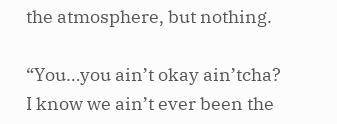the atmosphere, but nothing.

“You…you ain’t okay ain’tcha? I know we ain’t ever been the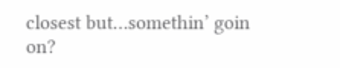closest but…somethin’ goin on?